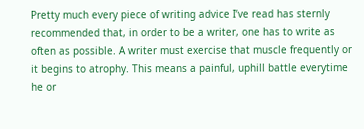Pretty much every piece of writing advice I’ve read has sternly recommended that, in order to be a writer, one has to write as often as possible. A writer must exercise that muscle frequently or it begins to atrophy. This means a painful, uphill battle everytime he or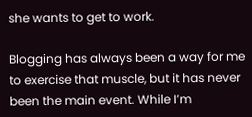she wants to get to work.

Blogging has always been a way for me to exercise that muscle, but it has never been the main event. While I’m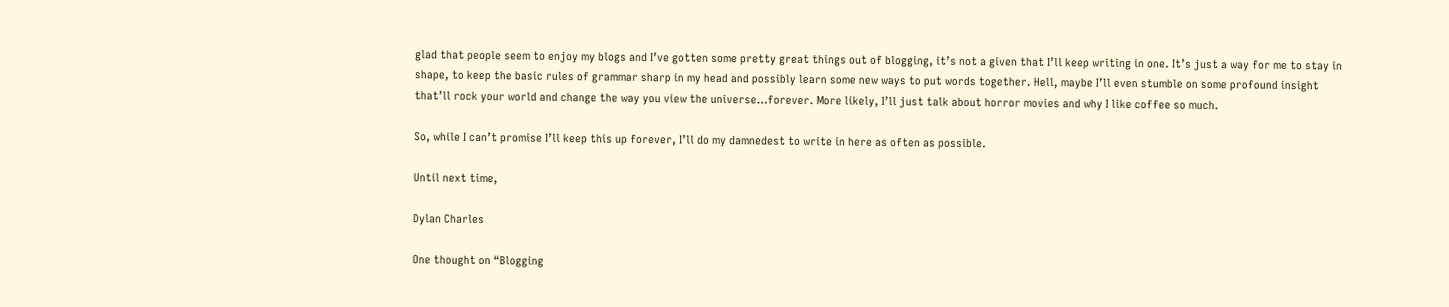glad that people seem to enjoy my blogs and I’ve gotten some pretty great things out of blogging, it’s not a given that I’ll keep writing in one. It’s just a way for me to stay in shape, to keep the basic rules of grammar sharp in my head and possibly learn some new ways to put words together. Hell, maybe I’ll even stumble on some profound insight that’ll rock your world and change the way you view the universe…forever. More likely, I’ll just talk about horror movies and why I like coffee so much.

So, while I can’t promise I’ll keep this up forever, I’ll do my damnedest to write in here as often as possible.

Until next time,

Dylan Charles

One thought on “Blogging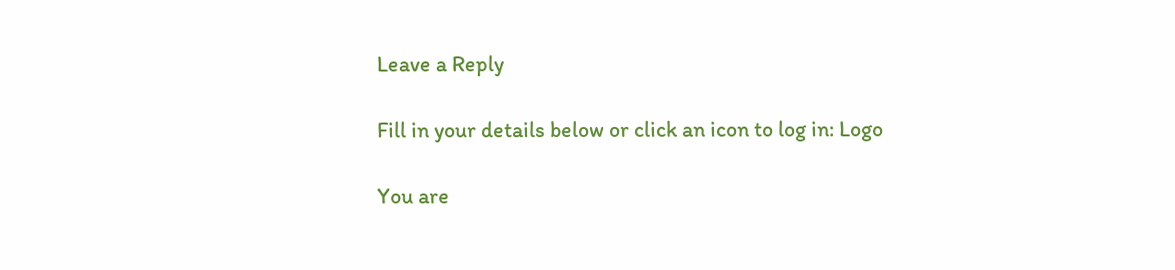Leave a Reply

Fill in your details below or click an icon to log in: Logo

You are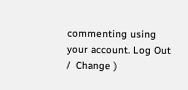commenting using your account. Log Out /  Change )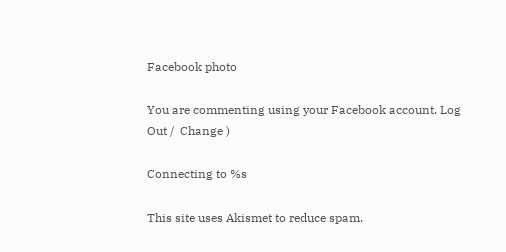Facebook photo

You are commenting using your Facebook account. Log Out /  Change )

Connecting to %s

This site uses Akismet to reduce spam.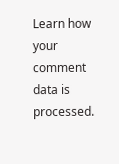Learn how your comment data is processed.